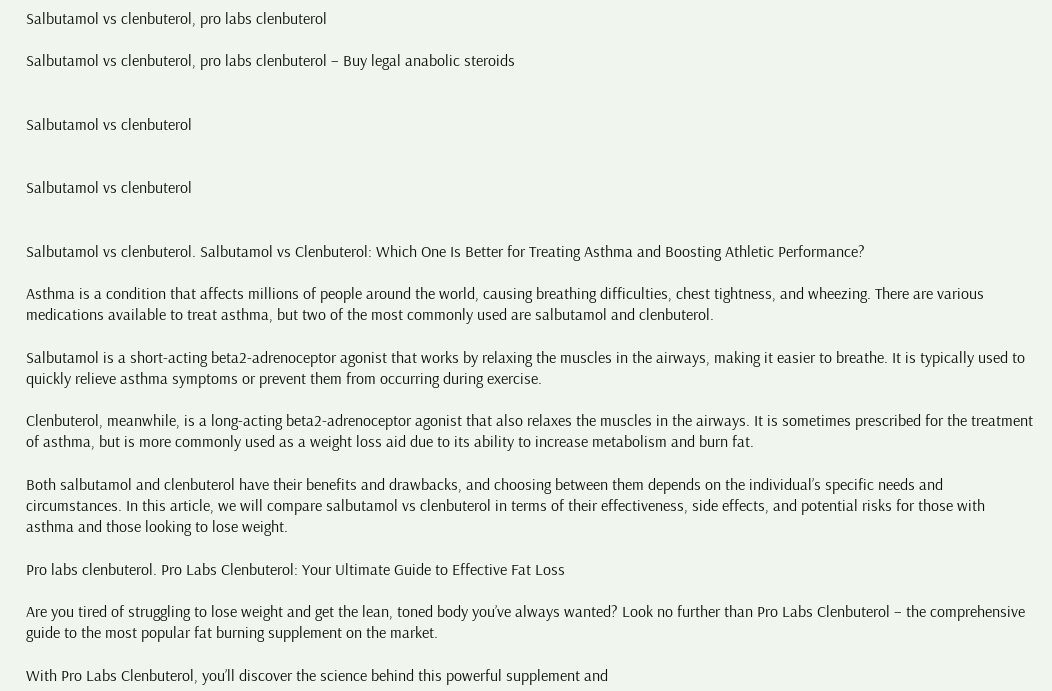Salbutamol vs clenbuterol, pro labs clenbuterol

Salbutamol vs clenbuterol, pro labs clenbuterol – Buy legal anabolic steroids


Salbutamol vs clenbuterol


Salbutamol vs clenbuterol


Salbutamol vs clenbuterol. Salbutamol vs Clenbuterol: Which One Is Better for Treating Asthma and Boosting Athletic Performance?

Asthma is a condition that affects millions of people around the world, causing breathing difficulties, chest tightness, and wheezing. There are various medications available to treat asthma, but two of the most commonly used are salbutamol and clenbuterol.

Salbutamol is a short-acting beta2-adrenoceptor agonist that works by relaxing the muscles in the airways, making it easier to breathe. It is typically used to quickly relieve asthma symptoms or prevent them from occurring during exercise.

Clenbuterol, meanwhile, is a long-acting beta2-adrenoceptor agonist that also relaxes the muscles in the airways. It is sometimes prescribed for the treatment of asthma, but is more commonly used as a weight loss aid due to its ability to increase metabolism and burn fat.

Both salbutamol and clenbuterol have their benefits and drawbacks, and choosing between them depends on the individual’s specific needs and circumstances. In this article, we will compare salbutamol vs clenbuterol in terms of their effectiveness, side effects, and potential risks for those with asthma and those looking to lose weight.

Pro labs clenbuterol. Pro Labs Clenbuterol: Your Ultimate Guide to Effective Fat Loss

Are you tired of struggling to lose weight and get the lean, toned body you’ve always wanted? Look no further than Pro Labs Clenbuterol – the comprehensive guide to the most popular fat burning supplement on the market.

With Pro Labs Clenbuterol, you’ll discover the science behind this powerful supplement and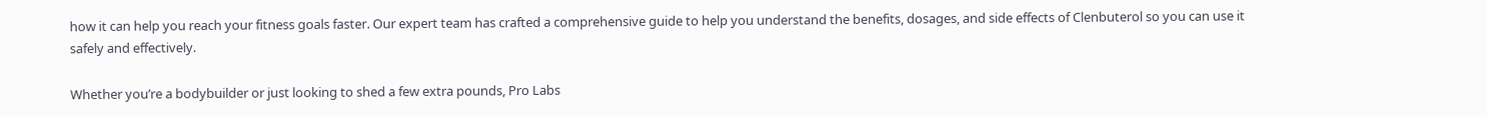how it can help you reach your fitness goals faster. Our expert team has crafted a comprehensive guide to help you understand the benefits, dosages, and side effects of Clenbuterol so you can use it safely and effectively.

Whether you’re a bodybuilder or just looking to shed a few extra pounds, Pro Labs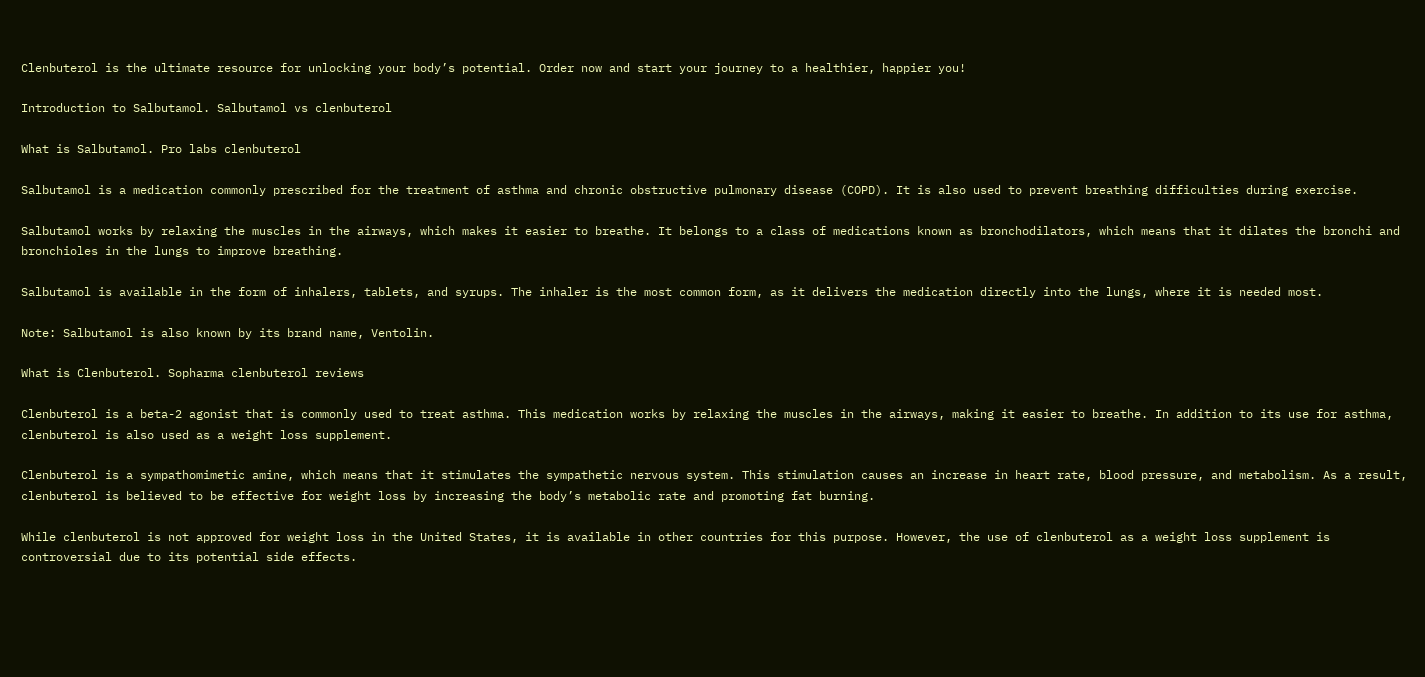Clenbuterol is the ultimate resource for unlocking your body’s potential. Order now and start your journey to a healthier, happier you!

Introduction to Salbutamol. Salbutamol vs clenbuterol

What is Salbutamol. Pro labs clenbuterol

Salbutamol is a medication commonly prescribed for the treatment of asthma and chronic obstructive pulmonary disease (COPD). It is also used to prevent breathing difficulties during exercise.

Salbutamol works by relaxing the muscles in the airways, which makes it easier to breathe. It belongs to a class of medications known as bronchodilators, which means that it dilates the bronchi and bronchioles in the lungs to improve breathing.

Salbutamol is available in the form of inhalers, tablets, and syrups. The inhaler is the most common form, as it delivers the medication directly into the lungs, where it is needed most.

Note: Salbutamol is also known by its brand name, Ventolin.

What is Clenbuterol. Sopharma clenbuterol reviews

Clenbuterol is a beta-2 agonist that is commonly used to treat asthma. This medication works by relaxing the muscles in the airways, making it easier to breathe. In addition to its use for asthma, clenbuterol is also used as a weight loss supplement.

Clenbuterol is a sympathomimetic amine, which means that it stimulates the sympathetic nervous system. This stimulation causes an increase in heart rate, blood pressure, and metabolism. As a result, clenbuterol is believed to be effective for weight loss by increasing the body’s metabolic rate and promoting fat burning.

While clenbuterol is not approved for weight loss in the United States, it is available in other countries for this purpose. However, the use of clenbuterol as a weight loss supplement is controversial due to its potential side effects.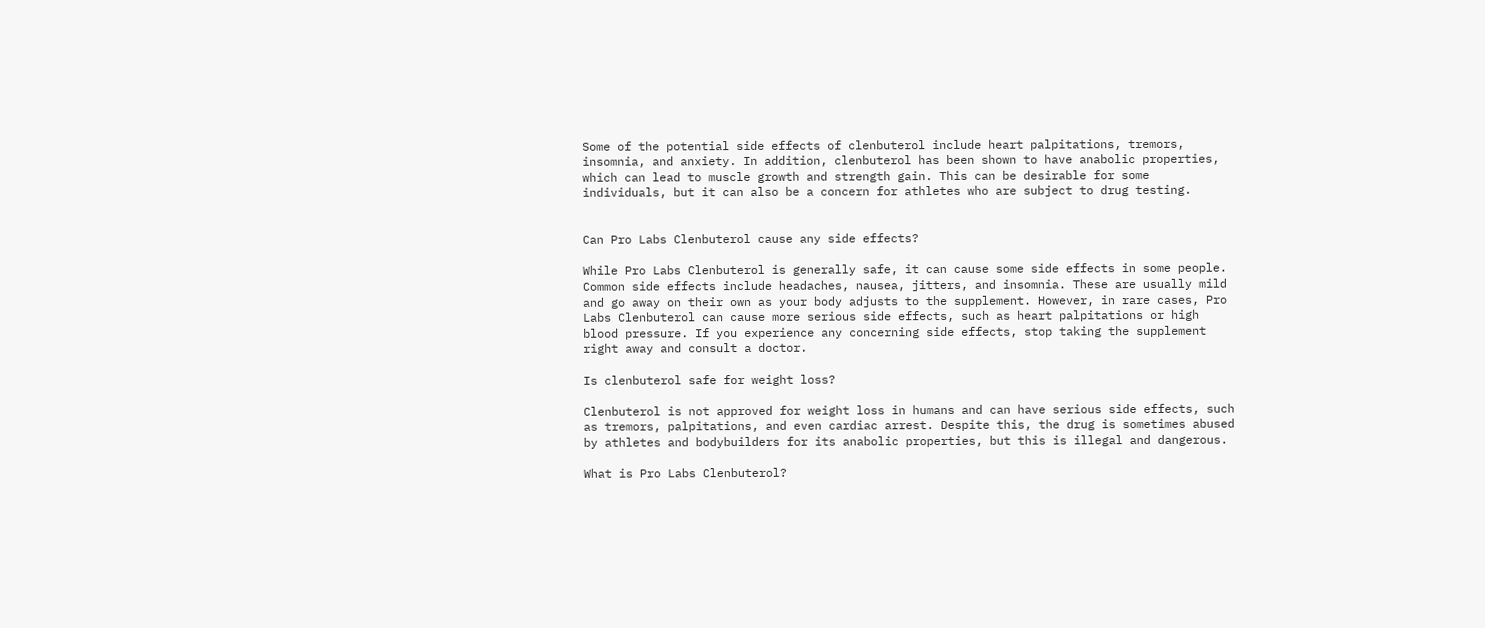Some of the potential side effects of clenbuterol include heart palpitations, tremors, insomnia, and anxiety. In addition, clenbuterol has been shown to have anabolic properties, which can lead to muscle growth and strength gain. This can be desirable for some individuals, but it can also be a concern for athletes who are subject to drug testing.


Can Pro Labs Clenbuterol cause any side effects?

While Pro Labs Clenbuterol is generally safe, it can cause some side effects in some people. Common side effects include headaches, nausea, jitters, and insomnia. These are usually mild and go away on their own as your body adjusts to the supplement. However, in rare cases, Pro Labs Clenbuterol can cause more serious side effects, such as heart palpitations or high blood pressure. If you experience any concerning side effects, stop taking the supplement right away and consult a doctor.

Is clenbuterol safe for weight loss?

Clenbuterol is not approved for weight loss in humans and can have serious side effects, such as tremors, palpitations, and even cardiac arrest. Despite this, the drug is sometimes abused by athletes and bodybuilders for its anabolic properties, but this is illegal and dangerous.

What is Pro Labs Clenbuterol?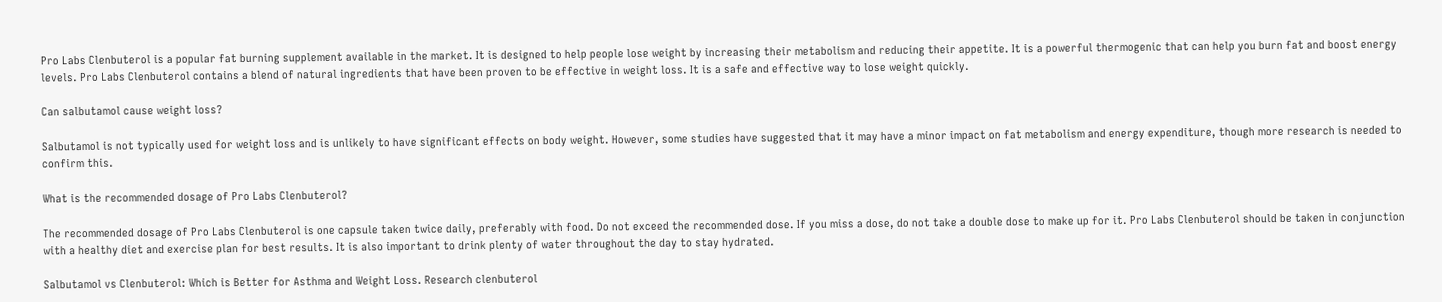Pro Labs Clenbuterol is a popular fat burning supplement available in the market. It is designed to help people lose weight by increasing their metabolism and reducing their appetite. It is a powerful thermogenic that can help you burn fat and boost energy levels. Pro Labs Clenbuterol contains a blend of natural ingredients that have been proven to be effective in weight loss. It is a safe and effective way to lose weight quickly.

Can salbutamol cause weight loss?

Salbutamol is not typically used for weight loss and is unlikely to have significant effects on body weight. However, some studies have suggested that it may have a minor impact on fat metabolism and energy expenditure, though more research is needed to confirm this.

What is the recommended dosage of Pro Labs Clenbuterol?

The recommended dosage of Pro Labs Clenbuterol is one capsule taken twice daily, preferably with food. Do not exceed the recommended dose. If you miss a dose, do not take a double dose to make up for it. Pro Labs Clenbuterol should be taken in conjunction with a healthy diet and exercise plan for best results. It is also important to drink plenty of water throughout the day to stay hydrated.

Salbutamol vs Clenbuterol: Which is Better for Asthma and Weight Loss. Research clenbuterol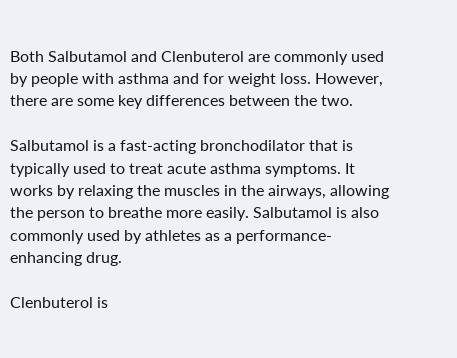Both Salbutamol and Clenbuterol are commonly used by people with asthma and for weight loss. However, there are some key differences between the two.

Salbutamol is a fast-acting bronchodilator that is typically used to treat acute asthma symptoms. It works by relaxing the muscles in the airways, allowing the person to breathe more easily. Salbutamol is also commonly used by athletes as a performance-enhancing drug.

Clenbuterol is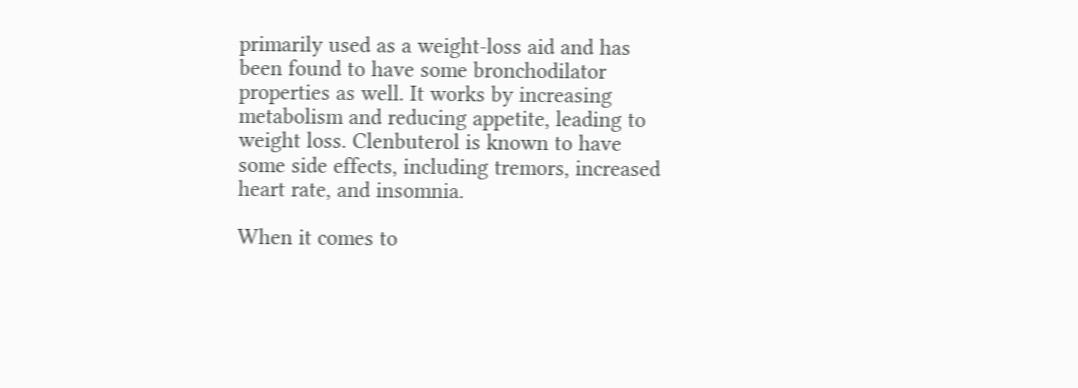primarily used as a weight-loss aid and has been found to have some bronchodilator properties as well. It works by increasing metabolism and reducing appetite, leading to weight loss. Clenbuterol is known to have some side effects, including tremors, increased heart rate, and insomnia.

When it comes to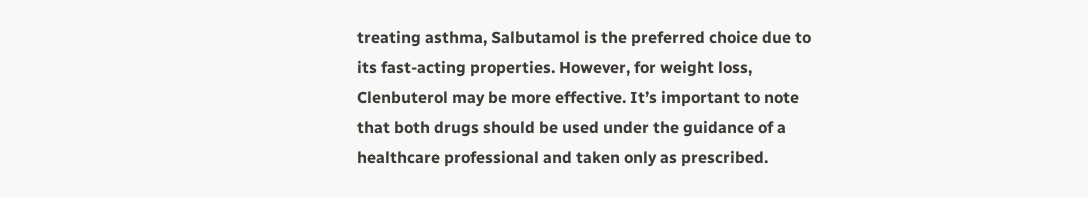treating asthma, Salbutamol is the preferred choice due to its fast-acting properties. However, for weight loss, Clenbuterol may be more effective. It’s important to note that both drugs should be used under the guidance of a healthcare professional and taken only as prescribed.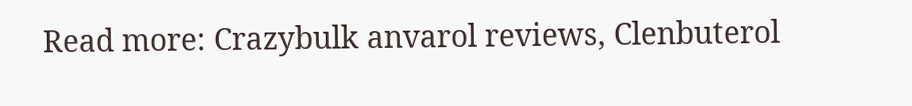Read more: Crazybulk anvarol reviews, Clenbuterol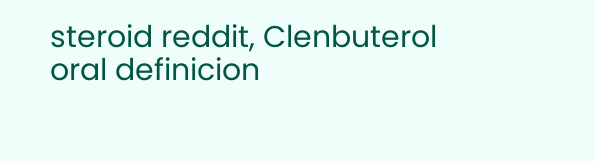steroid reddit, Clenbuterol oral definicion